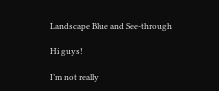Landscape Blue and See-through

Hi guys!

I’m not really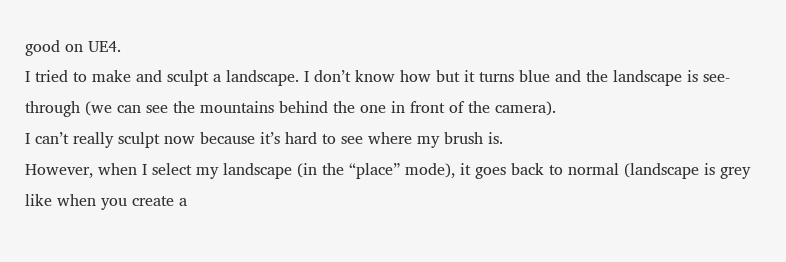good on UE4.
I tried to make and sculpt a landscape. I don’t know how but it turns blue and the landscape is see-through (we can see the mountains behind the one in front of the camera).
I can’t really sculpt now because it’s hard to see where my brush is.
However, when I select my landscape (in the “place” mode), it goes back to normal (landscape is grey like when you create a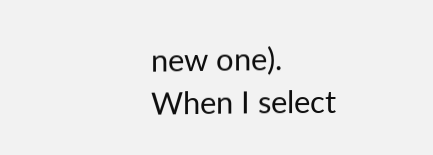new one).
When I select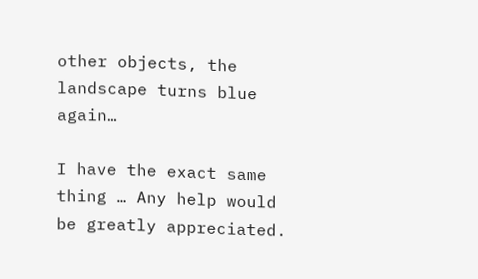other objects, the landscape turns blue again…

I have the exact same thing … Any help would be greatly appreciated.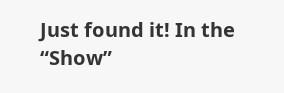Just found it! In the “Show”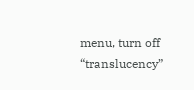menu, turn off “translucency”